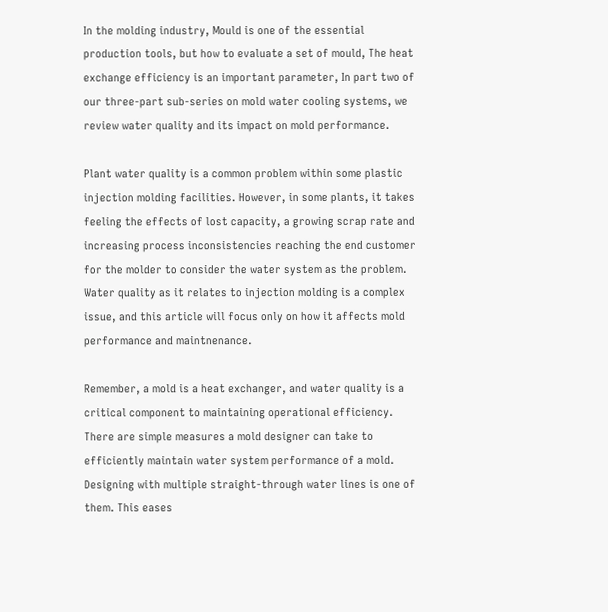In the molding industry, Mould is one of the essential production tools, but how to evaluate a set of mould, The heat exchange efficiency is an important parameter, In part two of our three-part sub-series on mold water cooling systems, we review water quality and its impact on mold performance.

Plant water quality is a common problem within some plastic injection molding facilities. However, in some plants, it takes feeling the effects of lost capacity, a growing scrap rate and increasing process inconsistencies reaching the end customer for the molder to consider the water system as the problem. Water quality as it relates to injection molding is a complex issue, and this article will focus only on how it affects mold performance and maintnenance.

Remember, a mold is a heat exchanger, and water quality is a critical component to maintaining operational efficiency. There are simple measures a mold designer can take to efficiently maintain water system performance of a mold. Designing with multiple straight-through water lines is one of them. This eases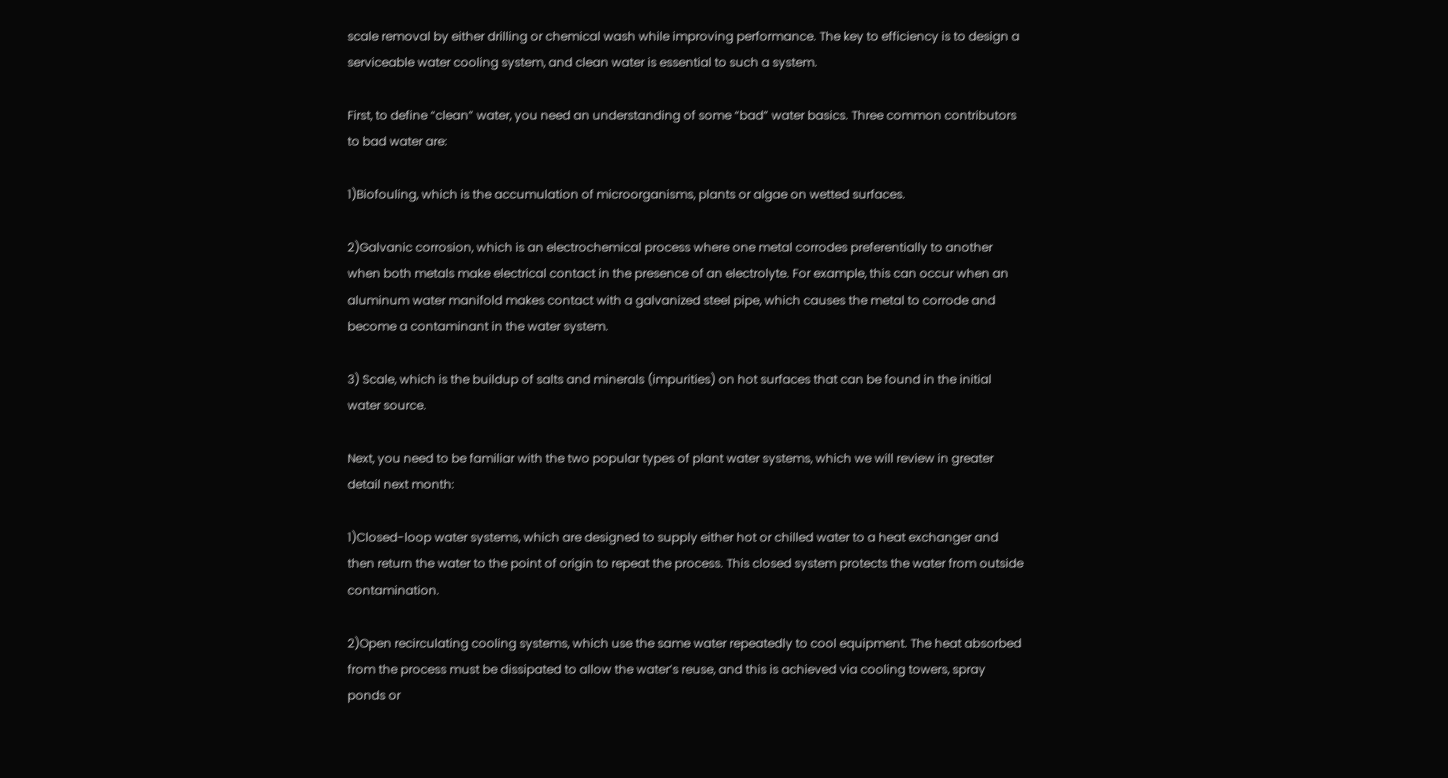scale removal by either drilling or chemical wash while improving performance. The key to efficiency is to design a serviceable water cooling system, and clean water is essential to such a system.

First, to define “clean” water, you need an understanding of some “bad” water basics. Three common contributors to bad water are:

1)Biofouling, which is the accumulation of microorganisms, plants or algae on wetted surfaces.

2)Galvanic corrosion, which is an electrochemical process where one metal corrodes preferentially to another when both metals make electrical contact in the presence of an electrolyte. For example, this can occur when an aluminum water manifold makes contact with a galvanized steel pipe, which causes the metal to corrode and become a contaminant in the water system.

3) Scale, which is the buildup of salts and minerals (impurities) on hot surfaces that can be found in the initial water source.

Next, you need to be familiar with the two popular types of plant water systems, which we will review in greater detail next month:

1)Closed-loop water systems, which are designed to supply either hot or chilled water to a heat exchanger and then return the water to the point of origin to repeat the process. This closed system protects the water from outside contamination.

2)Open recirculating cooling systems, which use the same water repeatedly to cool equipment. The heat absorbed from the process must be dissipated to allow the water’s reuse, and this is achieved via cooling towers, spray ponds or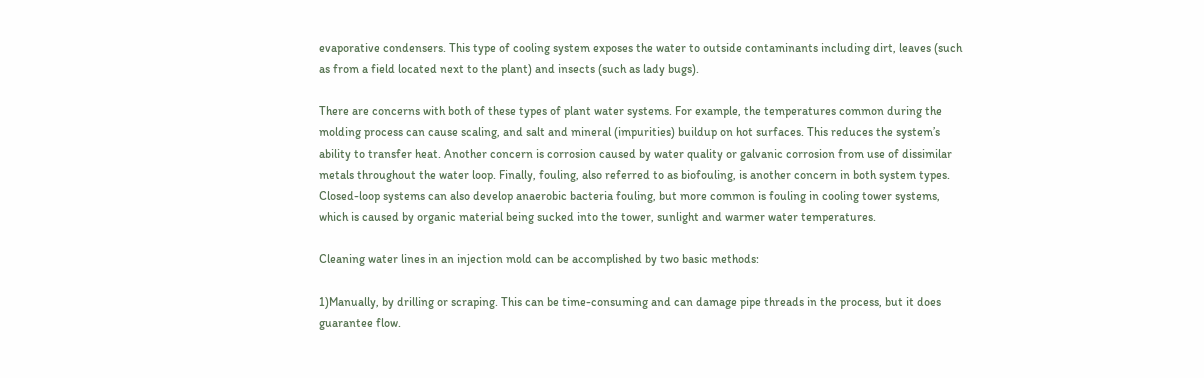evaporative condensers. This type of cooling system exposes the water to outside contaminants including dirt, leaves (such as from a field located next to the plant) and insects (such as lady bugs).

There are concerns with both of these types of plant water systems. For example, the temperatures common during the molding process can cause scaling, and salt and mineral (impurities) buildup on hot surfaces. This reduces the system’s ability to transfer heat. Another concern is corrosion caused by water quality or galvanic corrosion from use of dissimilar metals throughout the water loop. Finally, fouling, also referred to as biofouling, is another concern in both system types. Closed-loop systems can also develop anaerobic bacteria fouling, but more common is fouling in cooling tower systems, which is caused by organic material being sucked into the tower, sunlight and warmer water temperatures.

Cleaning water lines in an injection mold can be accomplished by two basic methods:

1)Manually, by drilling or scraping. This can be time-consuming and can damage pipe threads in the process, but it does guarantee flow.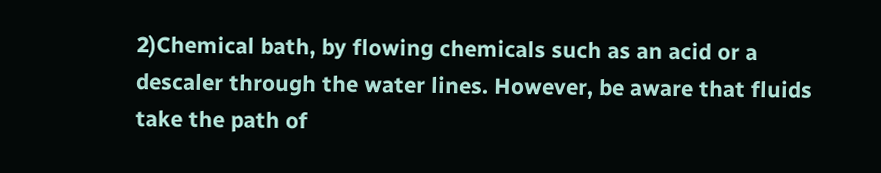2)Chemical bath, by flowing chemicals such as an acid or a descaler through the water lines. However, be aware that fluids take the path of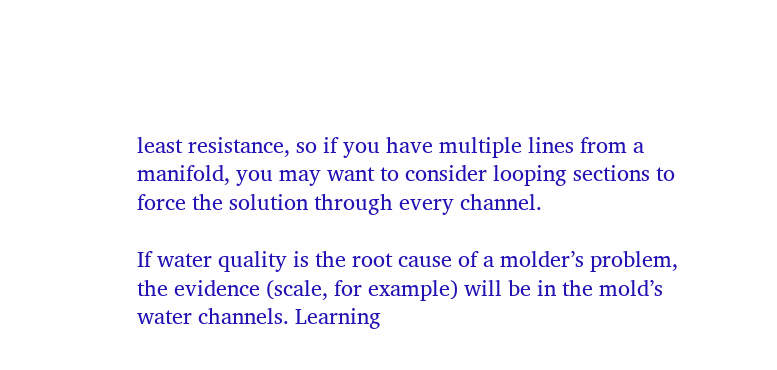least resistance, so if you have multiple lines from a manifold, you may want to consider looping sections to force the solution through every channel.

If water quality is the root cause of a molder’s problem, the evidence (scale, for example) will be in the mold’s water channels. Learning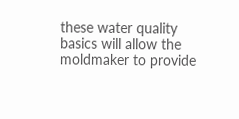these water quality basics will allow the moldmaker to provide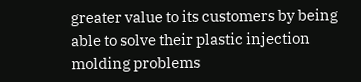greater value to its customers by being able to solve their plastic injection molding problems